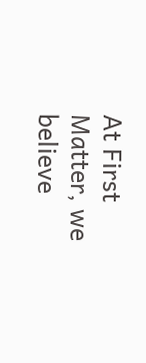At First Matter, we believe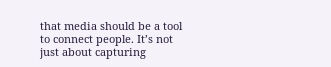that media should be a tool to connect people. It’s not just about capturing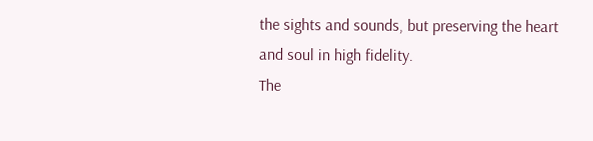the sights and sounds, but preserving the heart and soul in high fidelity.
The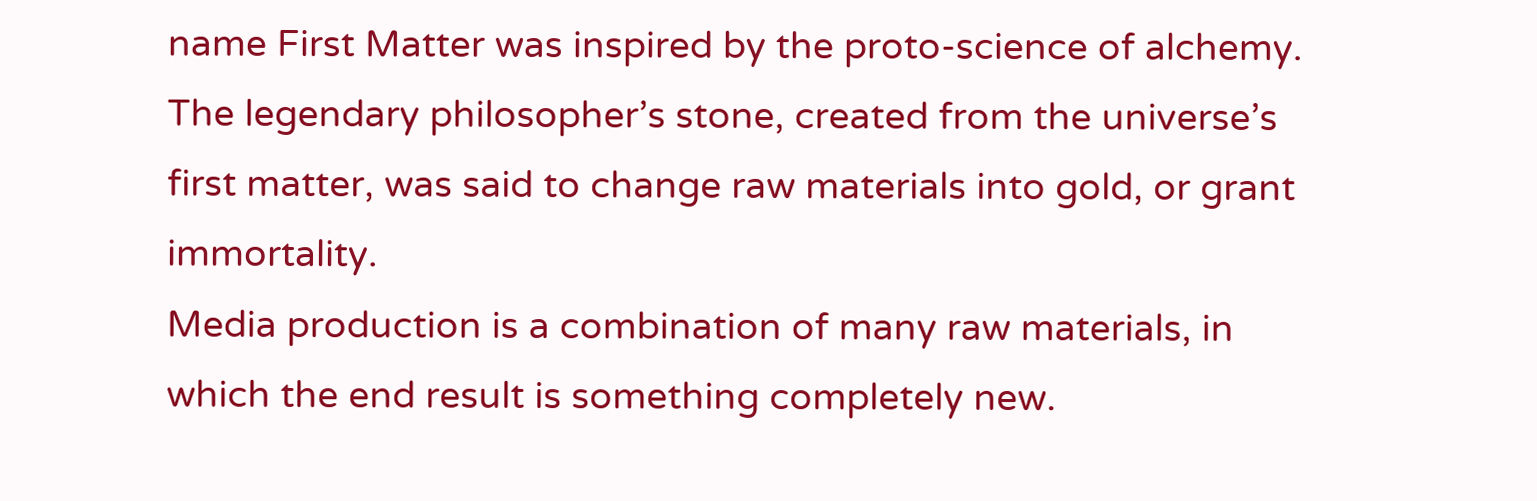name First Matter was inspired by the proto-science of alchemy. The legendary philosopher’s stone, created from the universe’s first matter, was said to change raw materials into gold, or grant immortality.
Media production is a combination of many raw materials, in which the end result is something completely new.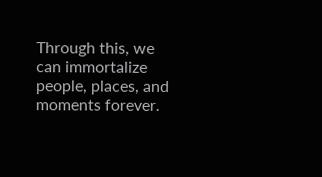Through this, we can immortalize people, places, and moments forever.